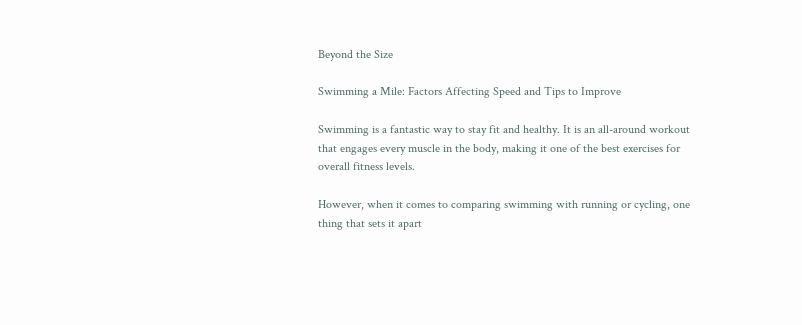Beyond the Size

Swimming a Mile: Factors Affecting Speed and Tips to Improve

Swimming is a fantastic way to stay fit and healthy. It is an all-around workout that engages every muscle in the body, making it one of the best exercises for overall fitness levels.

However, when it comes to comparing swimming with running or cycling, one thing that sets it apart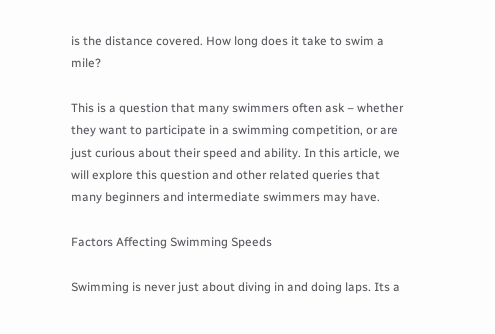is the distance covered. How long does it take to swim a mile?

This is a question that many swimmers often ask – whether they want to participate in a swimming competition, or are just curious about their speed and ability. In this article, we will explore this question and other related queries that many beginners and intermediate swimmers may have.

Factors Affecting Swimming Speeds

Swimming is never just about diving in and doing laps. Its a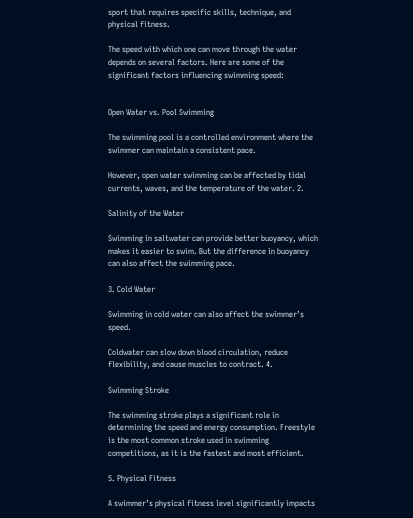sport that requires specific skills, technique, and physical fitness.

The speed with which one can move through the water depends on several factors. Here are some of the significant factors influencing swimming speed:


Open Water vs. Pool Swimming

The swimming pool is a controlled environment where the swimmer can maintain a consistent pace.

However, open water swimming can be affected by tidal currents, waves, and the temperature of the water. 2.

Salinity of the Water

Swimming in saltwater can provide better buoyancy, which makes it easier to swim. But the difference in buoyancy can also affect the swimming pace.

3. Cold Water

Swimming in cold water can also affect the swimmer’s speed.

Coldwater can slow down blood circulation, reduce flexibility, and cause muscles to contract. 4.

Swimming Stroke

The swimming stroke plays a significant role in determining the speed and energy consumption. Freestyle is the most common stroke used in swimming competitions, as it is the fastest and most efficient.

5. Physical Fitness

A swimmer’s physical fitness level significantly impacts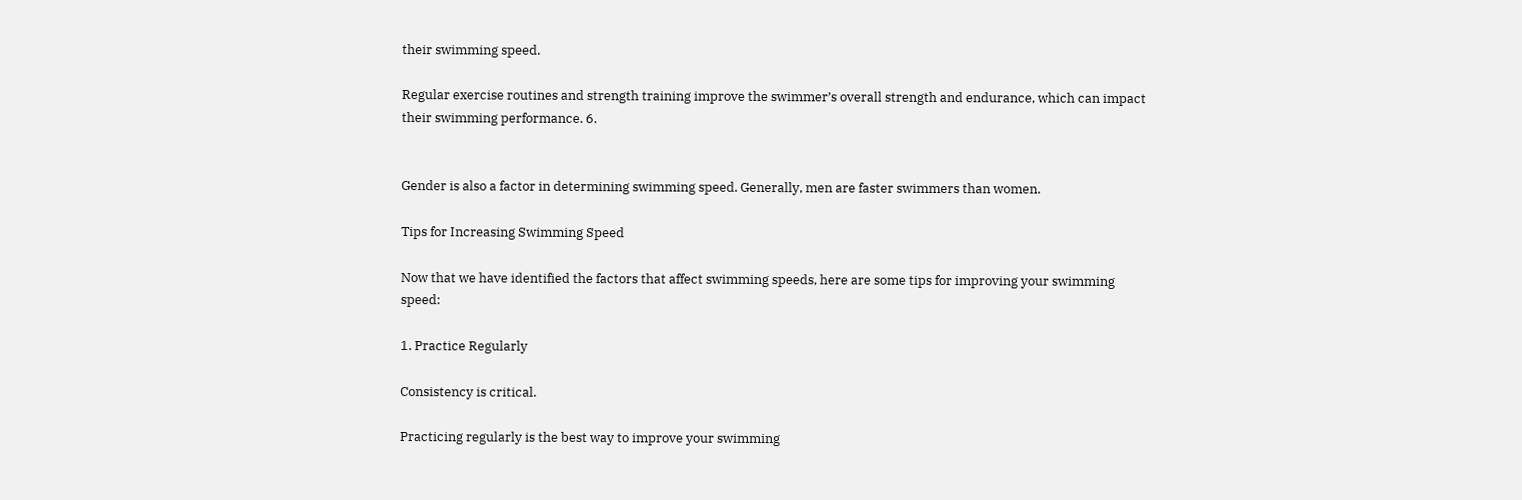their swimming speed.

Regular exercise routines and strength training improve the swimmer’s overall strength and endurance, which can impact their swimming performance. 6.


Gender is also a factor in determining swimming speed. Generally, men are faster swimmers than women.

Tips for Increasing Swimming Speed

Now that we have identified the factors that affect swimming speeds, here are some tips for improving your swimming speed:

1. Practice Regularly

Consistency is critical.

Practicing regularly is the best way to improve your swimming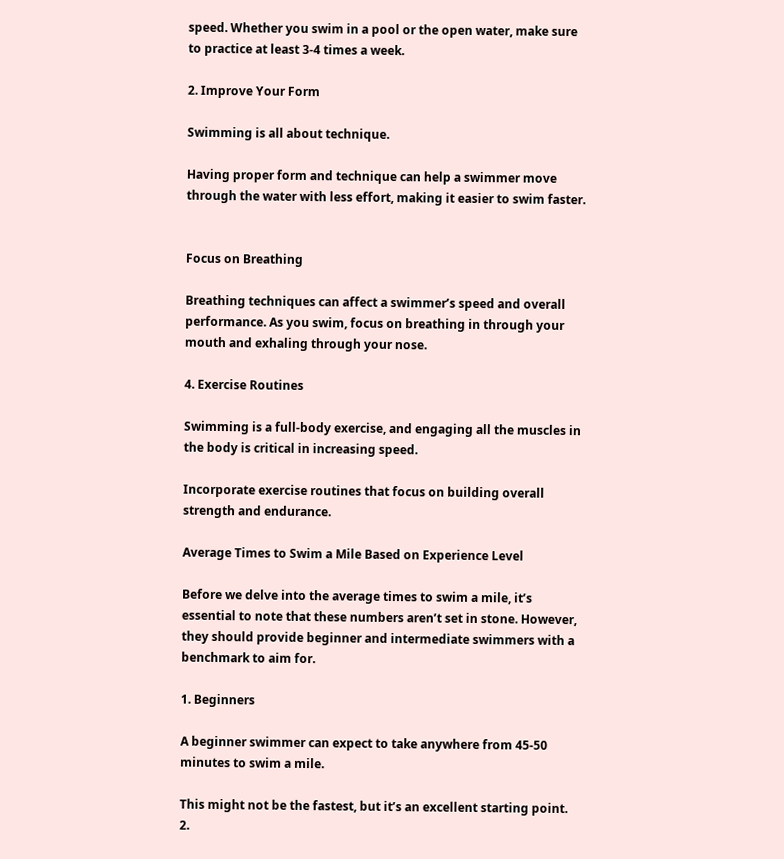speed. Whether you swim in a pool or the open water, make sure to practice at least 3-4 times a week.

2. Improve Your Form

Swimming is all about technique.

Having proper form and technique can help a swimmer move through the water with less effort, making it easier to swim faster.


Focus on Breathing

Breathing techniques can affect a swimmer’s speed and overall performance. As you swim, focus on breathing in through your mouth and exhaling through your nose.

4. Exercise Routines

Swimming is a full-body exercise, and engaging all the muscles in the body is critical in increasing speed.

Incorporate exercise routines that focus on building overall strength and endurance.

Average Times to Swim a Mile Based on Experience Level

Before we delve into the average times to swim a mile, it’s essential to note that these numbers aren’t set in stone. However, they should provide beginner and intermediate swimmers with a benchmark to aim for.

1. Beginners

A beginner swimmer can expect to take anywhere from 45-50 minutes to swim a mile.

This might not be the fastest, but it’s an excellent starting point. 2.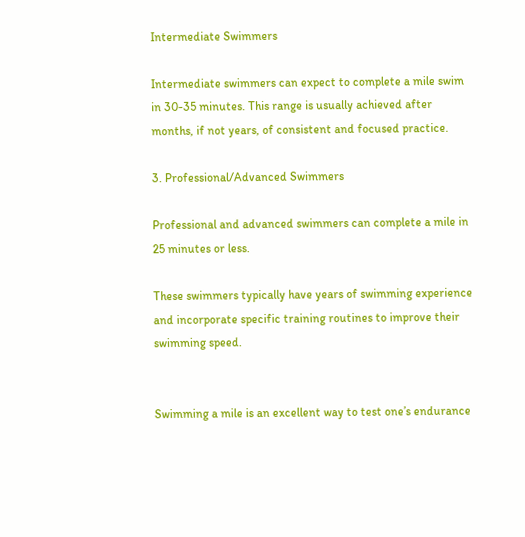Intermediate Swimmers

Intermediate swimmers can expect to complete a mile swim in 30-35 minutes. This range is usually achieved after months, if not years, of consistent and focused practice.

3. Professional/Advanced Swimmers

Professional and advanced swimmers can complete a mile in 25 minutes or less.

These swimmers typically have years of swimming experience and incorporate specific training routines to improve their swimming speed.


Swimming a mile is an excellent way to test one’s endurance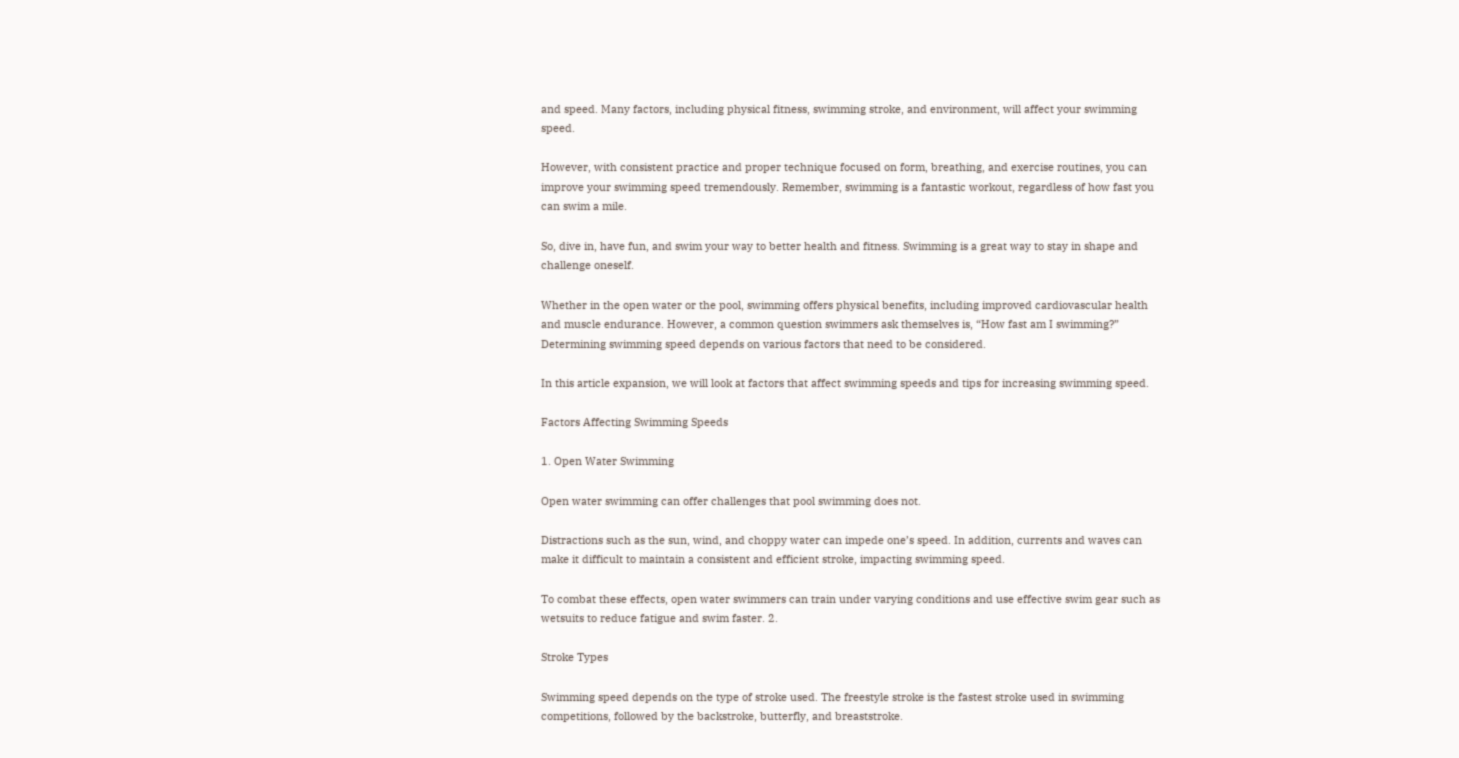and speed. Many factors, including physical fitness, swimming stroke, and environment, will affect your swimming speed.

However, with consistent practice and proper technique focused on form, breathing, and exercise routines, you can improve your swimming speed tremendously. Remember, swimming is a fantastic workout, regardless of how fast you can swim a mile.

So, dive in, have fun, and swim your way to better health and fitness. Swimming is a great way to stay in shape and challenge oneself.

Whether in the open water or the pool, swimming offers physical benefits, including improved cardiovascular health and muscle endurance. However, a common question swimmers ask themselves is, “How fast am I swimming?” Determining swimming speed depends on various factors that need to be considered.

In this article expansion, we will look at factors that affect swimming speeds and tips for increasing swimming speed.

Factors Affecting Swimming Speeds

1. Open Water Swimming

Open water swimming can offer challenges that pool swimming does not.

Distractions such as the sun, wind, and choppy water can impede one’s speed. In addition, currents and waves can make it difficult to maintain a consistent and efficient stroke, impacting swimming speed.

To combat these effects, open water swimmers can train under varying conditions and use effective swim gear such as wetsuits to reduce fatigue and swim faster. 2.

Stroke Types

Swimming speed depends on the type of stroke used. The freestyle stroke is the fastest stroke used in swimming competitions, followed by the backstroke, butterfly, and breaststroke.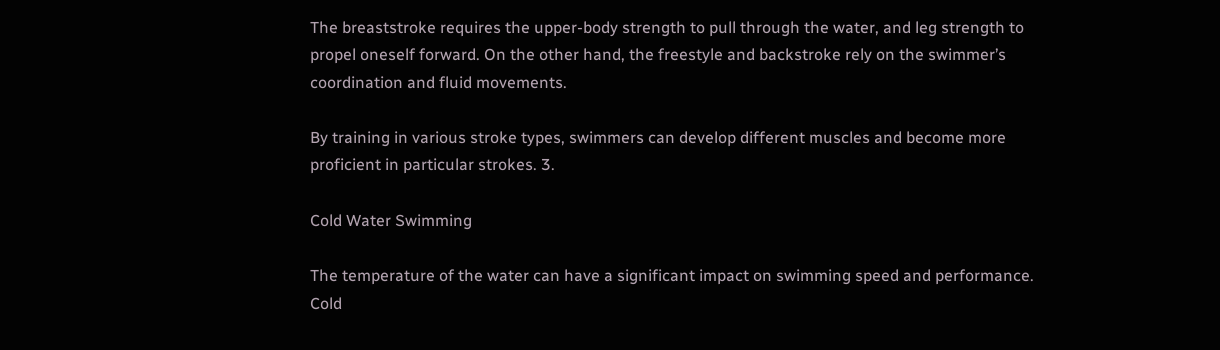The breaststroke requires the upper-body strength to pull through the water, and leg strength to propel oneself forward. On the other hand, the freestyle and backstroke rely on the swimmer’s coordination and fluid movements.

By training in various stroke types, swimmers can develop different muscles and become more proficient in particular strokes. 3.

Cold Water Swimming

The temperature of the water can have a significant impact on swimming speed and performance. Cold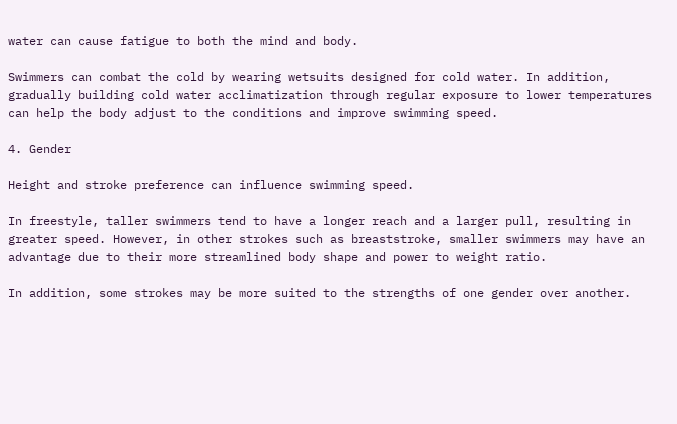water can cause fatigue to both the mind and body.

Swimmers can combat the cold by wearing wetsuits designed for cold water. In addition, gradually building cold water acclimatization through regular exposure to lower temperatures can help the body adjust to the conditions and improve swimming speed.

4. Gender

Height and stroke preference can influence swimming speed.

In freestyle, taller swimmers tend to have a longer reach and a larger pull, resulting in greater speed. However, in other strokes such as breaststroke, smaller swimmers may have an advantage due to their more streamlined body shape and power to weight ratio.

In addition, some strokes may be more suited to the strengths of one gender over another.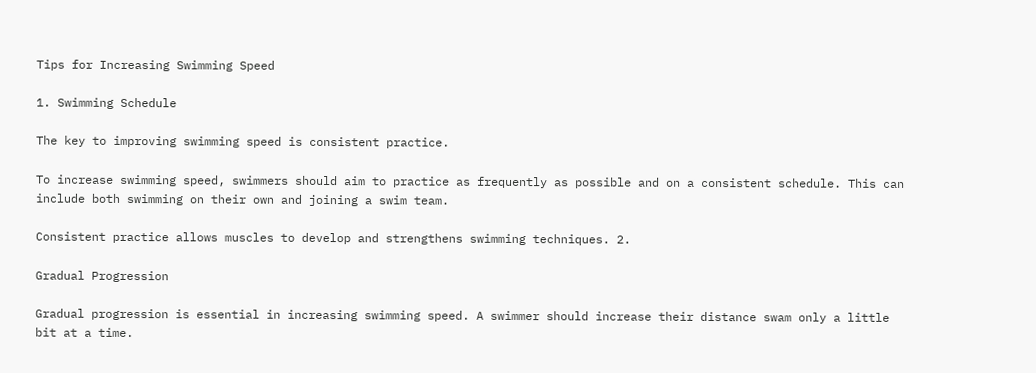Tips for Increasing Swimming Speed

1. Swimming Schedule

The key to improving swimming speed is consistent practice.

To increase swimming speed, swimmers should aim to practice as frequently as possible and on a consistent schedule. This can include both swimming on their own and joining a swim team.

Consistent practice allows muscles to develop and strengthens swimming techniques. 2.

Gradual Progression

Gradual progression is essential in increasing swimming speed. A swimmer should increase their distance swam only a little bit at a time.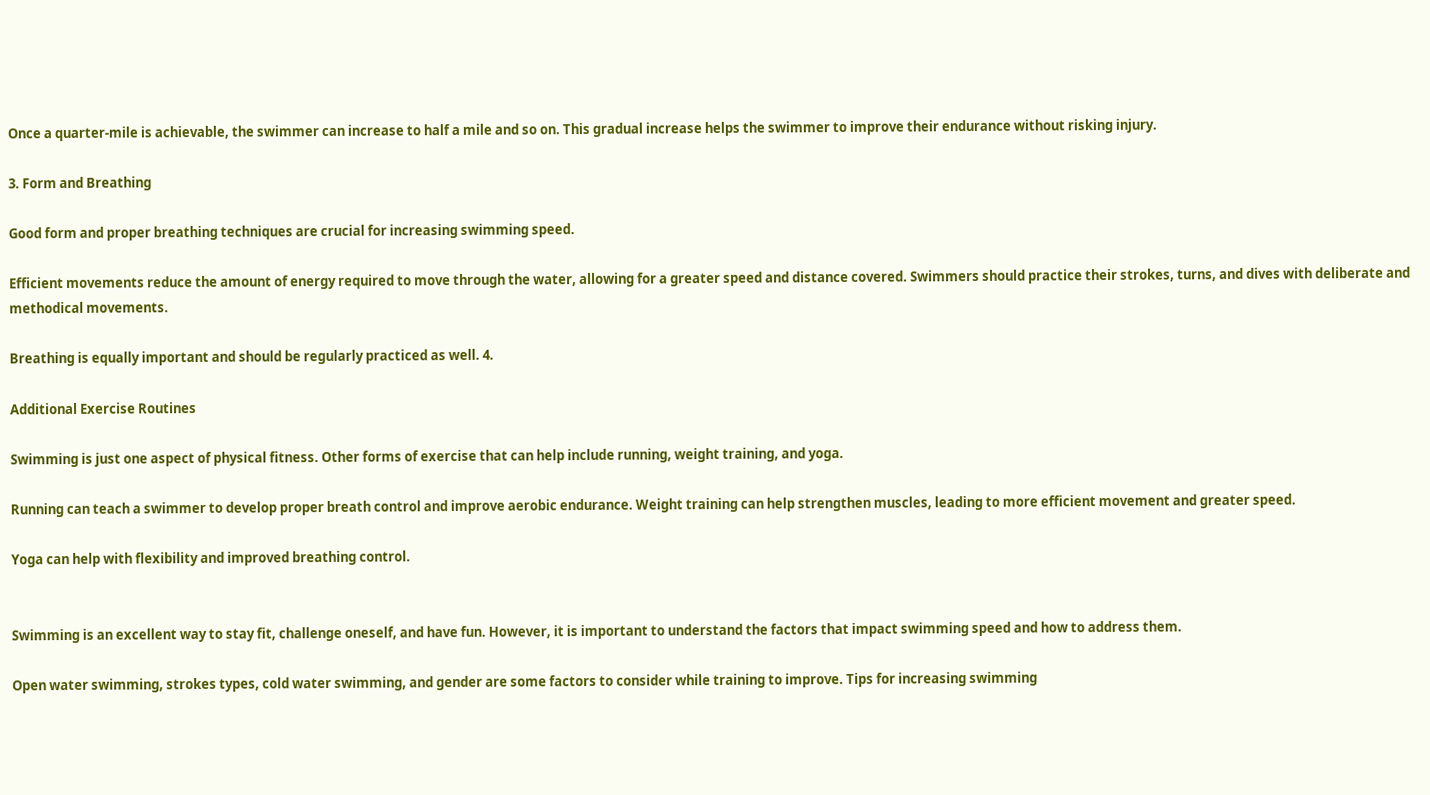Once a quarter-mile is achievable, the swimmer can increase to half a mile and so on. This gradual increase helps the swimmer to improve their endurance without risking injury.

3. Form and Breathing

Good form and proper breathing techniques are crucial for increasing swimming speed.

Efficient movements reduce the amount of energy required to move through the water, allowing for a greater speed and distance covered. Swimmers should practice their strokes, turns, and dives with deliberate and methodical movements.

Breathing is equally important and should be regularly practiced as well. 4.

Additional Exercise Routines

Swimming is just one aspect of physical fitness. Other forms of exercise that can help include running, weight training, and yoga.

Running can teach a swimmer to develop proper breath control and improve aerobic endurance. Weight training can help strengthen muscles, leading to more efficient movement and greater speed.

Yoga can help with flexibility and improved breathing control.


Swimming is an excellent way to stay fit, challenge oneself, and have fun. However, it is important to understand the factors that impact swimming speed and how to address them.

Open water swimming, strokes types, cold water swimming, and gender are some factors to consider while training to improve. Tips for increasing swimming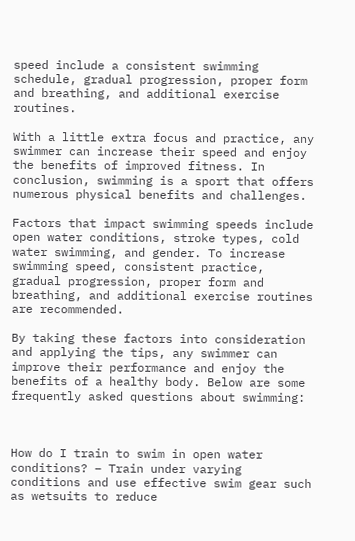speed include a consistent swimming schedule, gradual progression, proper form and breathing, and additional exercise routines.

With a little extra focus and practice, any swimmer can increase their speed and enjoy the benefits of improved fitness. In conclusion, swimming is a sport that offers numerous physical benefits and challenges.

Factors that impact swimming speeds include open water conditions, stroke types, cold water swimming, and gender. To increase swimming speed, consistent practice, gradual progression, proper form and breathing, and additional exercise routines are recommended.

By taking these factors into consideration and applying the tips, any swimmer can improve their performance and enjoy the benefits of a healthy body. Below are some frequently asked questions about swimming:



How do I train to swim in open water conditions? – Train under varying conditions and use effective swim gear such as wetsuits to reduce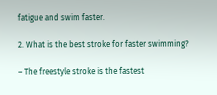fatigue and swim faster.

2. What is the best stroke for faster swimming?

– The freestyle stroke is the fastest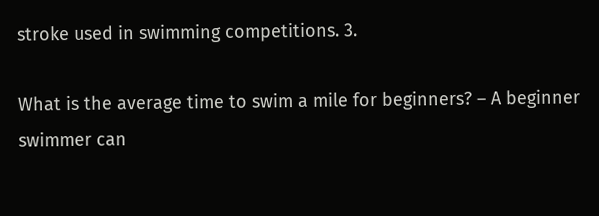stroke used in swimming competitions. 3.

What is the average time to swim a mile for beginners? – A beginner swimmer can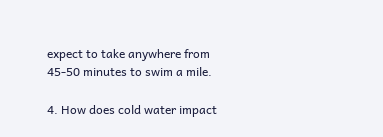expect to take anywhere from 45-50 minutes to swim a mile.

4. How does cold water impact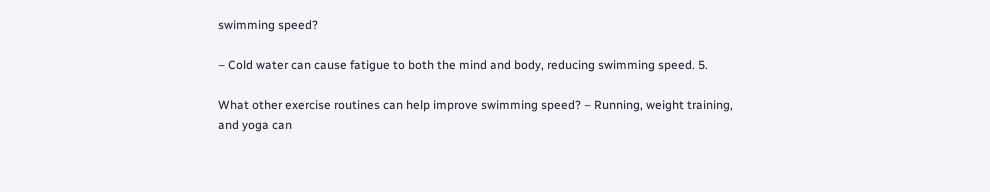swimming speed?

– Cold water can cause fatigue to both the mind and body, reducing swimming speed. 5.

What other exercise routines can help improve swimming speed? – Running, weight training, and yoga can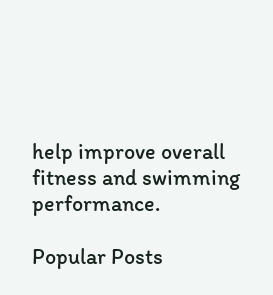help improve overall fitness and swimming performance.

Popular Posts